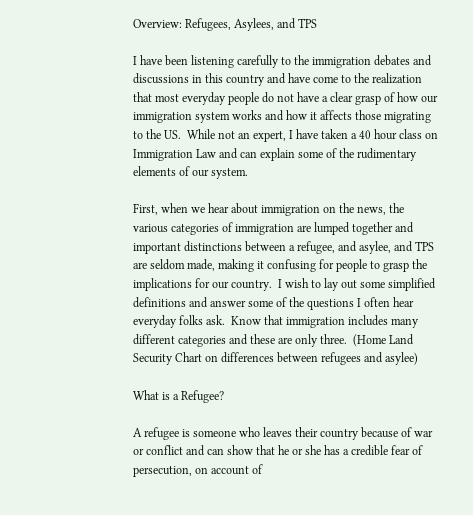Overview: Refugees, Asylees, and TPS

I have been listening carefully to the immigration debates and discussions in this country and have come to the realization that most everyday people do not have a clear grasp of how our immigration system works and how it affects those migrating to the US.  While not an expert, I have taken a 40 hour class on Immigration Law and can explain some of the rudimentary elements of our system.

First, when we hear about immigration on the news, the various categories of immigration are lumped together and important distinctions between a refugee, and asylee, and TPS are seldom made, making it confusing for people to grasp the implications for our country.  I wish to lay out some simplified definitions and answer some of the questions I often hear everyday folks ask.  Know that immigration includes many different categories and these are only three.  (Home Land Security Chart on differences between refugees and asylee)

What is a Refugee?

A refugee is someone who leaves their country because of war or conflict and can show that he or she has a credible fear of persecution, on account of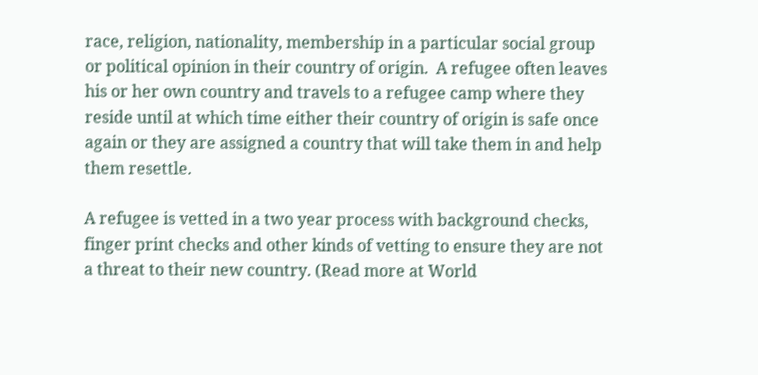race, religion, nationality, membership in a particular social group or political opinion in their country of origin.  A refugee often leaves his or her own country and travels to a refugee camp where they reside until at which time either their country of origin is safe once again or they are assigned a country that will take them in and help them resettle.

A refugee is vetted in a two year process with background checks, finger print checks and other kinds of vetting to ensure they are not a threat to their new country. (Read more at World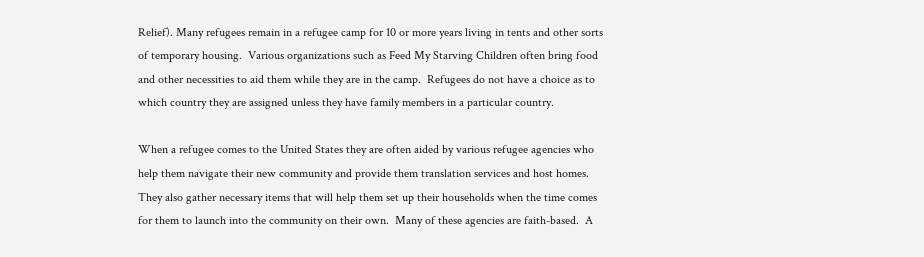Relief). Many refugees remain in a refugee camp for 10 or more years living in tents and other sorts of temporary housing.  Various organizations such as Feed My Starving Children often bring food and other necessities to aid them while they are in the camp.  Refugees do not have a choice as to which country they are assigned unless they have family members in a particular country.

When a refugee comes to the United States they are often aided by various refugee agencies who help them navigate their new community and provide them translation services and host homes.  They also gather necessary items that will help them set up their households when the time comes for them to launch into the community on their own.  Many of these agencies are faith-based.  A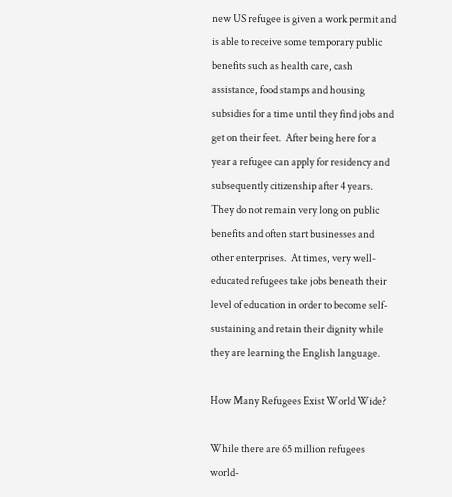new US refugee is given a work permit and is able to receive some temporary public benefits such as health care, cash assistance, food stamps and housing subsidies for a time until they find jobs and get on their feet.  After being here for a year a refugee can apply for residency and subsequently citizenship after 4 years.  They do not remain very long on public benefits and often start businesses and other enterprises.  At times, very well-educated refugees take jobs beneath their level of education in order to become self-sustaining and retain their dignity while they are learning the English language.

How Many Refugees Exist World Wide?

While there are 65 million refugees world-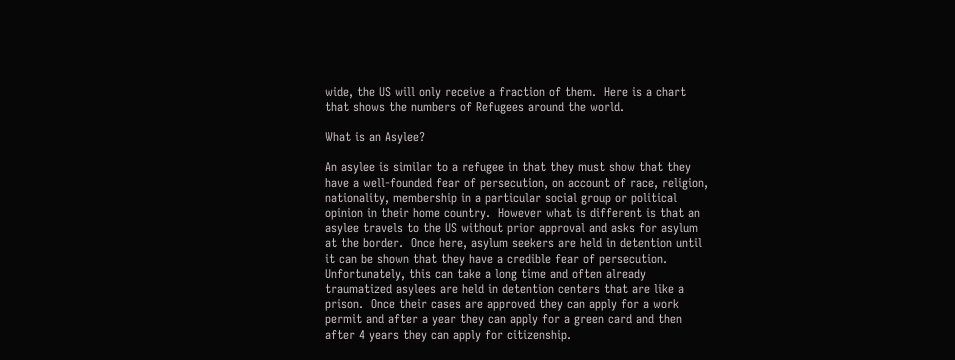wide, the US will only receive a fraction of them.  Here is a chart that shows the numbers of Refugees around the world.

What is an Asylee?

An asylee is similar to a refugee in that they must show that they have a well-founded fear of persecution, on account of race, religion, nationality, membership in a particular social group or political opinion in their home country.  However what is different is that an asylee travels to the US without prior approval and asks for asylum at the border.  Once here, asylum seekers are held in detention until it can be shown that they have a credible fear of persecution.  Unfortunately, this can take a long time and often already traumatized asylees are held in detention centers that are like a prison.  Once their cases are approved they can apply for a work permit and after a year they can apply for a green card and then after 4 years they can apply for citizenship.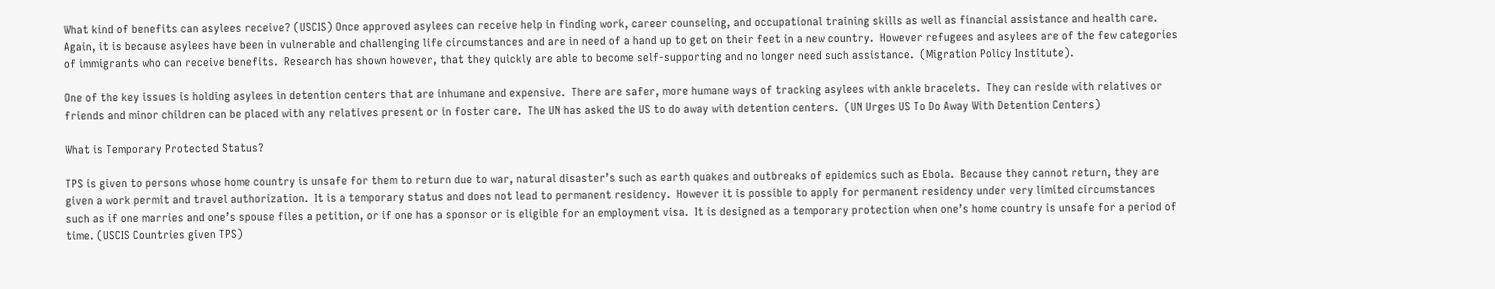What kind of benefits can asylees receive? (USCIS) Once approved asylees can receive help in finding work, career counseling, and occupational training skills as well as financial assistance and health care.  Again, it is because asylees have been in vulnerable and challenging life circumstances and are in need of a hand up to get on their feet in a new country.  However refugees and asylees are of the few categories of immigrants who can receive benefits.  Research has shown however, that they quickly are able to become self-supporting and no longer need such assistance.  (Migration Policy Institute).

One of the key issues is holding asylees in detention centers that are inhumane and expensive.  There are safer, more humane ways of tracking asylees with ankle bracelets.  They can reside with relatives or friends and minor children can be placed with any relatives present or in foster care.  The UN has asked the US to do away with detention centers.  (UN Urges US To Do Away With Detention Centers)

What is Temporary Protected Status?

TPS is given to persons whose home country is unsafe for them to return due to war, natural disaster’s such as earth quakes and outbreaks of epidemics such as Ebola.  Because they cannot return, they are given a work permit and travel authorization.  It is a temporary status and does not lead to permanent residency.  However it is possible to apply for permanent residency under very limited circumstances such as if one marries and one’s spouse files a petition, or if one has a sponsor or is eligible for an employment visa.  It is designed as a temporary protection when one’s home country is unsafe for a period of time. (USCIS Countries given TPS)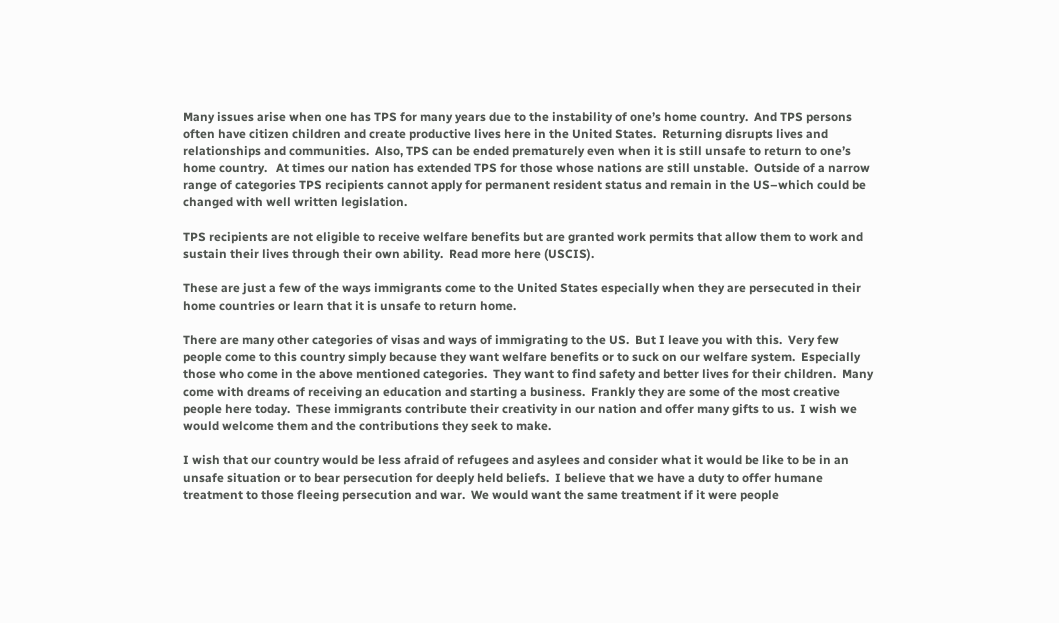Many issues arise when one has TPS for many years due to the instability of one’s home country.  And TPS persons often have citizen children and create productive lives here in the United States.  Returning disrupts lives and relationships and communities.  Also, TPS can be ended prematurely even when it is still unsafe to return to one’s home country.   At times our nation has extended TPS for those whose nations are still unstable.  Outside of a narrow range of categories TPS recipients cannot apply for permanent resident status and remain in the US–which could be changed with well written legislation.

TPS recipients are not eligible to receive welfare benefits but are granted work permits that allow them to work and sustain their lives through their own ability.  Read more here (USCIS).

These are just a few of the ways immigrants come to the United States especially when they are persecuted in their home countries or learn that it is unsafe to return home.

There are many other categories of visas and ways of immigrating to the US.  But I leave you with this.  Very few people come to this country simply because they want welfare benefits or to suck on our welfare system.  Especially those who come in the above mentioned categories.  They want to find safety and better lives for their children.  Many come with dreams of receiving an education and starting a business.  Frankly they are some of the most creative people here today.  These immigrants contribute their creativity in our nation and offer many gifts to us.  I wish we would welcome them and the contributions they seek to make.

I wish that our country would be less afraid of refugees and asylees and consider what it would be like to be in an unsafe situation or to bear persecution for deeply held beliefs.  I believe that we have a duty to offer humane treatment to those fleeing persecution and war.  We would want the same treatment if it were people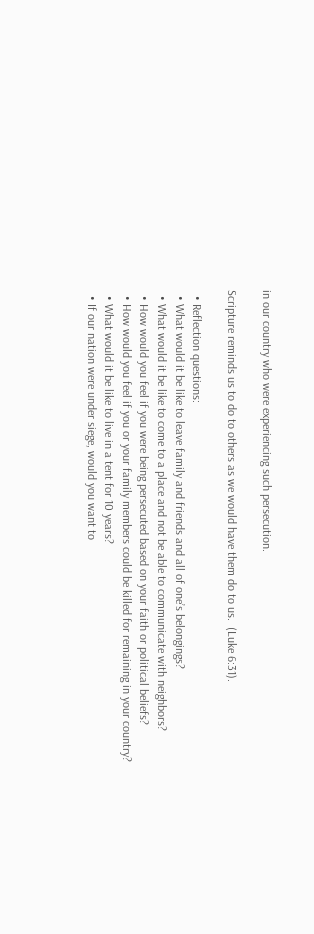in our country who were experiencing such persecution.

Scripture reminds us to do to others as we would have them do to us.  (Luke 6:31).

  • Reflection questions:
  • What would it be like to leave family and friends and all of one’s belongings?
  • What would it be like to come to a place and not be able to communicate with neighbors?
  • How would you feel if you were being persecuted based on your faith or political beliefs?
  • How would you feel if you or your family members could be killed for remaining in your country?
  • What would it be like to live in a tent for 10 years?
  • If our nation were under siege, would you want to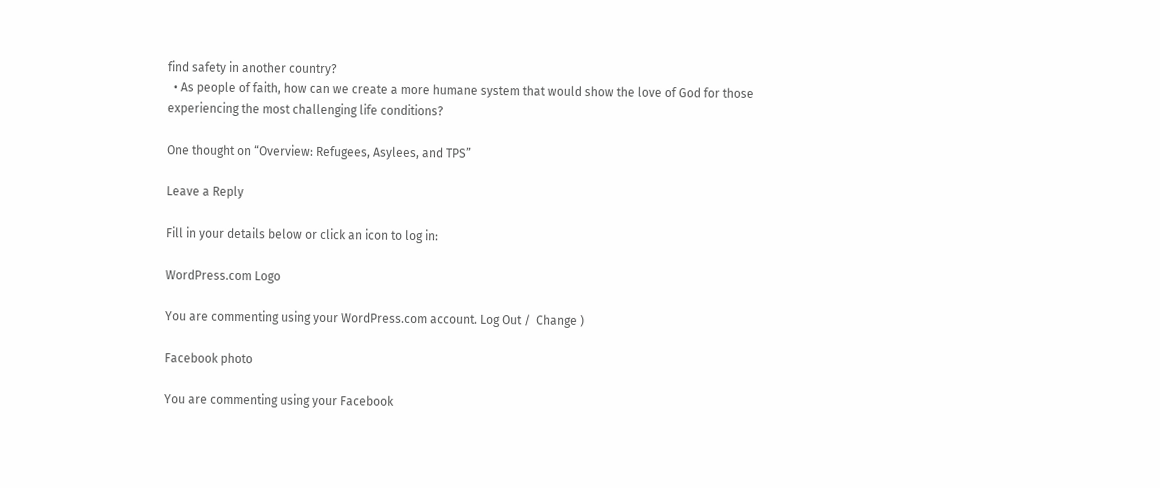find safety in another country?
  • As people of faith, how can we create a more humane system that would show the love of God for those experiencing the most challenging life conditions?

One thought on “Overview: Refugees, Asylees, and TPS”

Leave a Reply

Fill in your details below or click an icon to log in:

WordPress.com Logo

You are commenting using your WordPress.com account. Log Out /  Change )

Facebook photo

You are commenting using your Facebook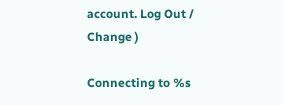account. Log Out /  Change )

Connecting to %s